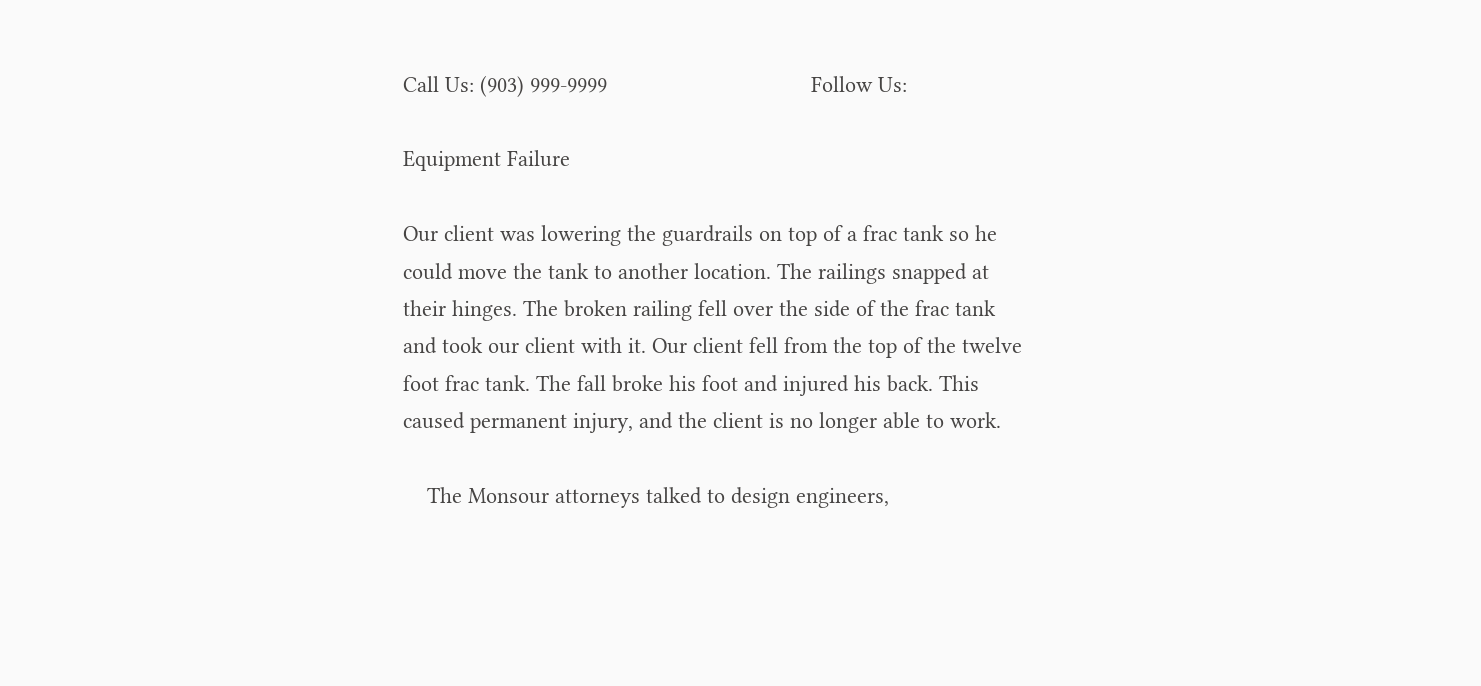Call Us: (903) 999-9999                                  Follow Us:

Equipment Failure

Our client was lowering the guardrails on top of a frac tank so he could move the tank to another location. The railings snapped at their hinges. The broken railing fell over the side of the frac tank and took our client with it. Our client fell from the top of the twelve foot frac tank. The fall broke his foot and injured his back. This caused permanent injury, and the client is no longer able to work.

    The Monsour attorneys talked to design engineers,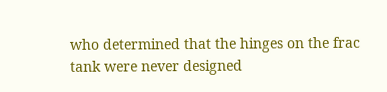who determined that the hinges on the frac tank were never designed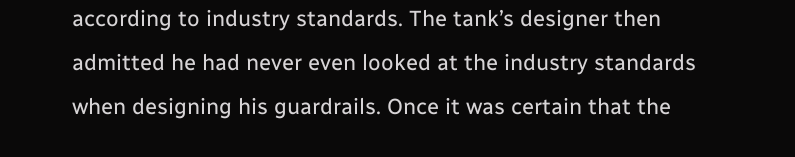according to industry standards. The tank’s designer then admitted he had never even looked at the industry standards when designing his guardrails. Once it was certain that the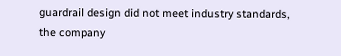guardrail design did not meet industry standards, the company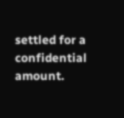settled for a confidential amount.